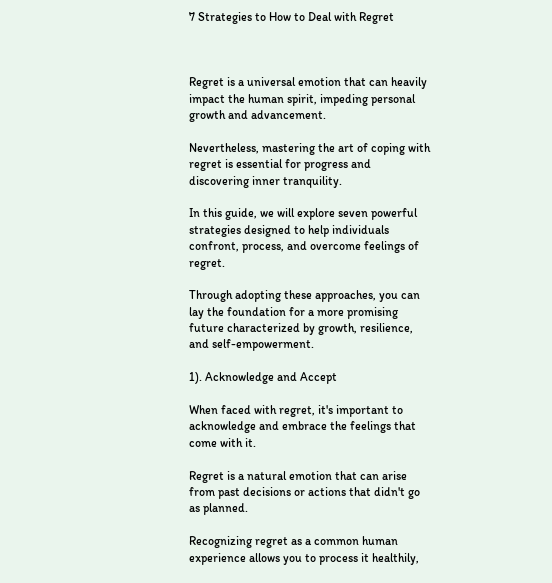7 Strategies to How to Deal with Regret



Regret is a universal emotion that can heavily impact the human spirit, impeding personal growth and advancement.

Nevertheless, mastering the art of coping with regret is essential for progress and discovering inner tranquility.

In this guide, we will explore seven powerful strategies designed to help individuals confront, process, and overcome feelings of regret.

Through adopting these approaches, you can lay the foundation for a more promising future characterized by growth, resilience, and self-empowerment.

1). Acknowledge and Accept

When faced with regret, it's important to acknowledge and embrace the feelings that come with it.

Regret is a natural emotion that can arise from past decisions or actions that didn't go as planned.

Recognizing regret as a common human experience allows you to process it healthily,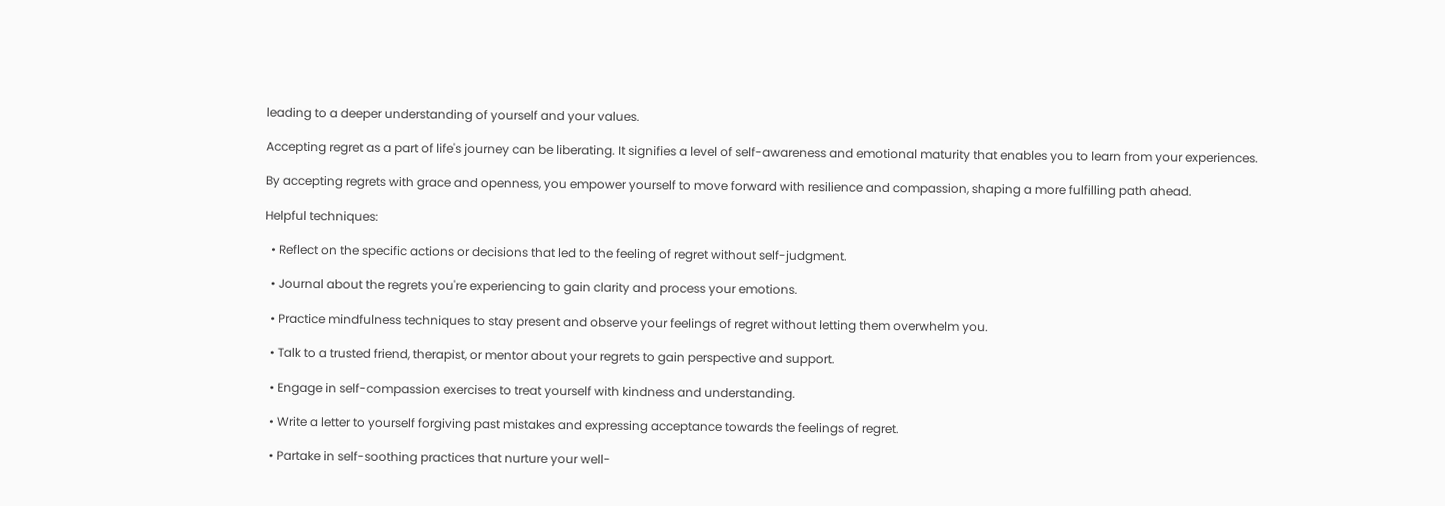leading to a deeper understanding of yourself and your values.

Accepting regret as a part of life's journey can be liberating. It signifies a level of self-awareness and emotional maturity that enables you to learn from your experiences.

By accepting regrets with grace and openness, you empower yourself to move forward with resilience and compassion, shaping a more fulfilling path ahead.

Helpful techniques:

  • Reflect on the specific actions or decisions that led to the feeling of regret without self-judgment.

  • Journal about the regrets you're experiencing to gain clarity and process your emotions.

  • Practice mindfulness techniques to stay present and observe your feelings of regret without letting them overwhelm you.

  • Talk to a trusted friend, therapist, or mentor about your regrets to gain perspective and support.

  • Engage in self-compassion exercises to treat yourself with kindness and understanding.

  • Write a letter to yourself forgiving past mistakes and expressing acceptance towards the feelings of regret.

  • Partake in self-soothing practices that nurture your well-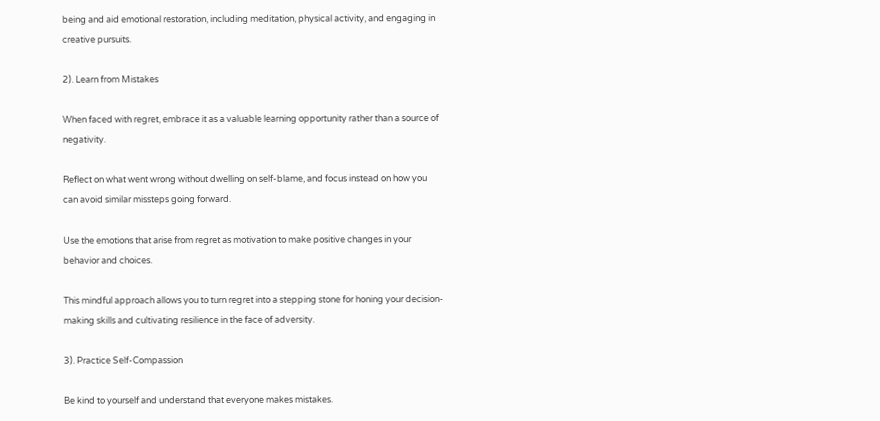being and aid emotional restoration, including meditation, physical activity, and engaging in creative pursuits.

2). Learn from Mistakes

When faced with regret, embrace it as a valuable learning opportunity rather than a source of negativity.

Reflect on what went wrong without dwelling on self-blame, and focus instead on how you can avoid similar missteps going forward.

Use the emotions that arise from regret as motivation to make positive changes in your behavior and choices.

This mindful approach allows you to turn regret into a stepping stone for honing your decision-making skills and cultivating resilience in the face of adversity.

3). Practice Self-Compassion

Be kind to yourself and understand that everyone makes mistakes.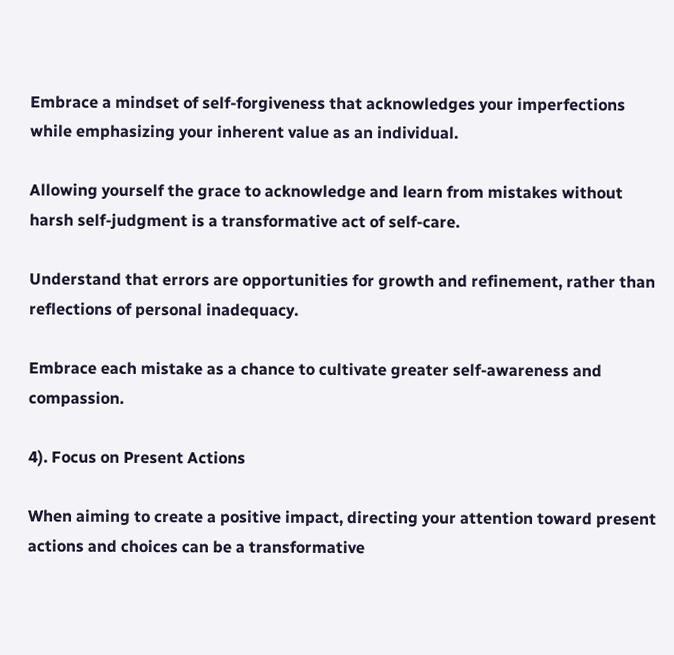Embrace a mindset of self-forgiveness that acknowledges your imperfections while emphasizing your inherent value as an individual.

Allowing yourself the grace to acknowledge and learn from mistakes without harsh self-judgment is a transformative act of self-care.

Understand that errors are opportunities for growth and refinement, rather than reflections of personal inadequacy.

Embrace each mistake as a chance to cultivate greater self-awareness and compassion.

4). Focus on Present Actions

When aiming to create a positive impact, directing your attention toward present actions and choices can be a transformative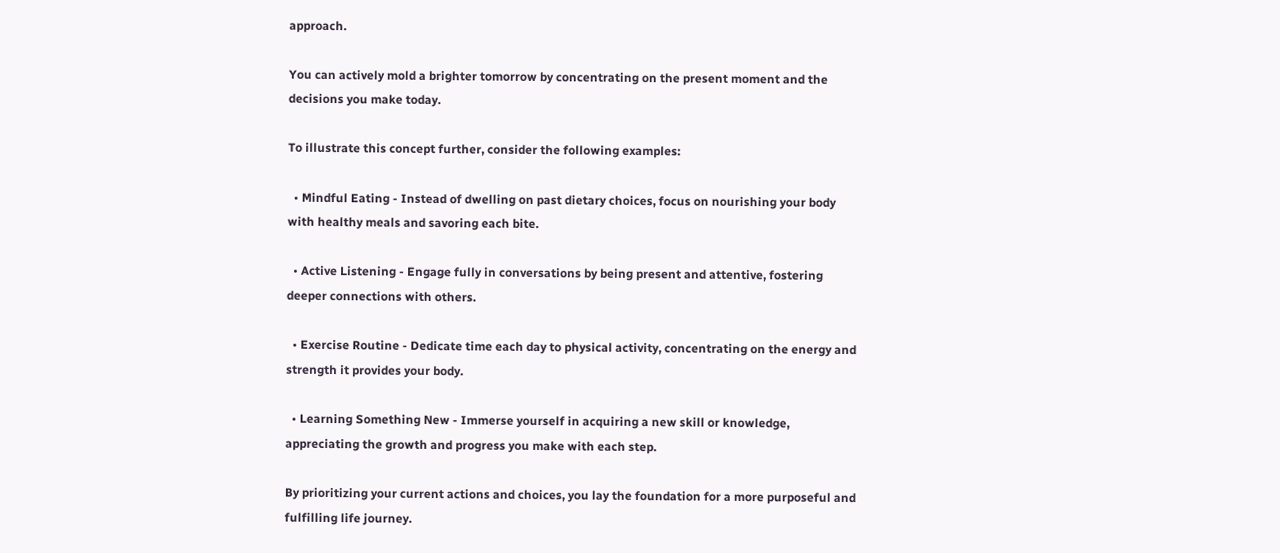approach.

You can actively mold a brighter tomorrow by concentrating on the present moment and the decisions you make today.

To illustrate this concept further, consider the following examples:

  • Mindful Eating - Instead of dwelling on past dietary choices, focus on nourishing your body with healthy meals and savoring each bite.

  • Active Listening - Engage fully in conversations by being present and attentive, fostering deeper connections with others.

  • Exercise Routine - Dedicate time each day to physical activity, concentrating on the energy and strength it provides your body.

  • Learning Something New - Immerse yourself in acquiring a new skill or knowledge, appreciating the growth and progress you make with each step.

By prioritizing your current actions and choices, you lay the foundation for a more purposeful and fulfilling life journey.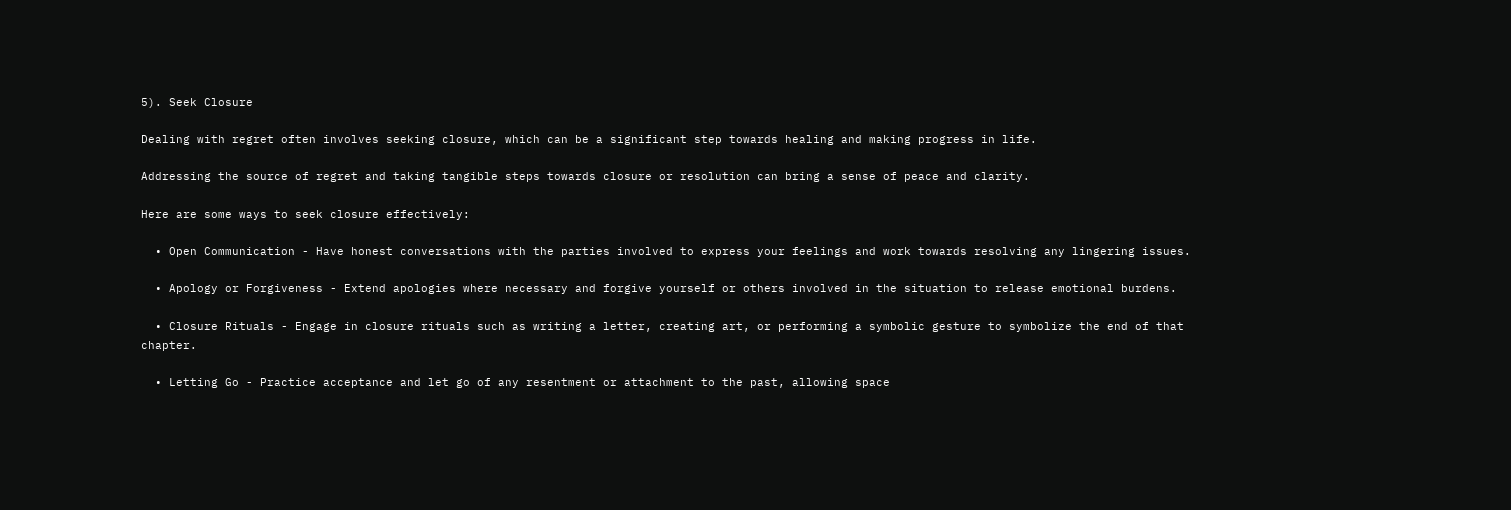5). Seek Closure

Dealing with regret often involves seeking closure, which can be a significant step towards healing and making progress in life.

Addressing the source of regret and taking tangible steps towards closure or resolution can bring a sense of peace and clarity.

Here are some ways to seek closure effectively:

  • Open Communication - Have honest conversations with the parties involved to express your feelings and work towards resolving any lingering issues.

  • Apology or Forgiveness - Extend apologies where necessary and forgive yourself or others involved in the situation to release emotional burdens.

  • Closure Rituals - Engage in closure rituals such as writing a letter, creating art, or performing a symbolic gesture to symbolize the end of that chapter.

  • Letting Go - Practice acceptance and let go of any resentment or attachment to the past, allowing space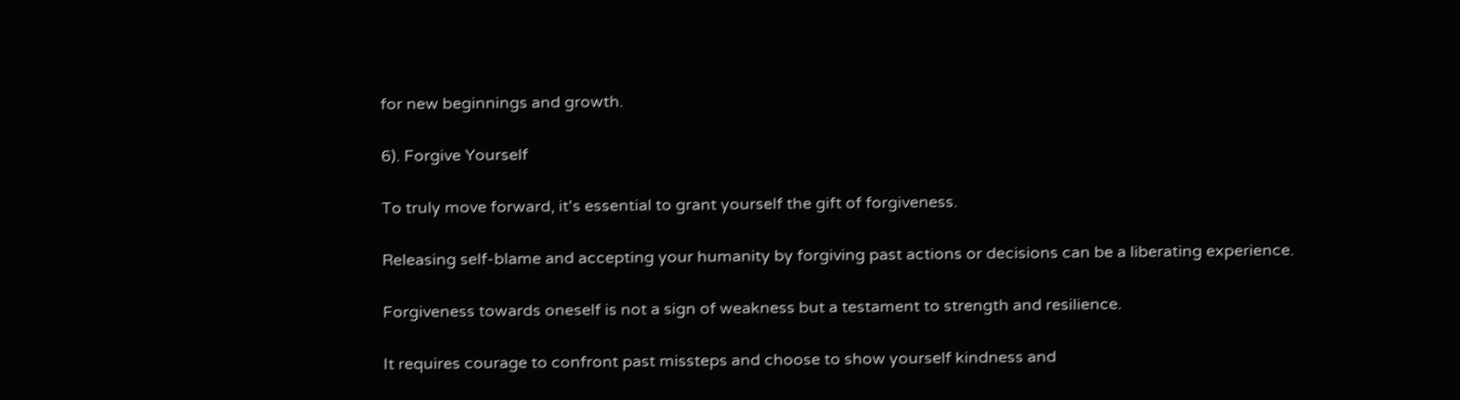for new beginnings and growth.

6). Forgive Yourself

To truly move forward, it's essential to grant yourself the gift of forgiveness.

Releasing self-blame and accepting your humanity by forgiving past actions or decisions can be a liberating experience.

Forgiveness towards oneself is not a sign of weakness but a testament to strength and resilience.

It requires courage to confront past missteps and choose to show yourself kindness and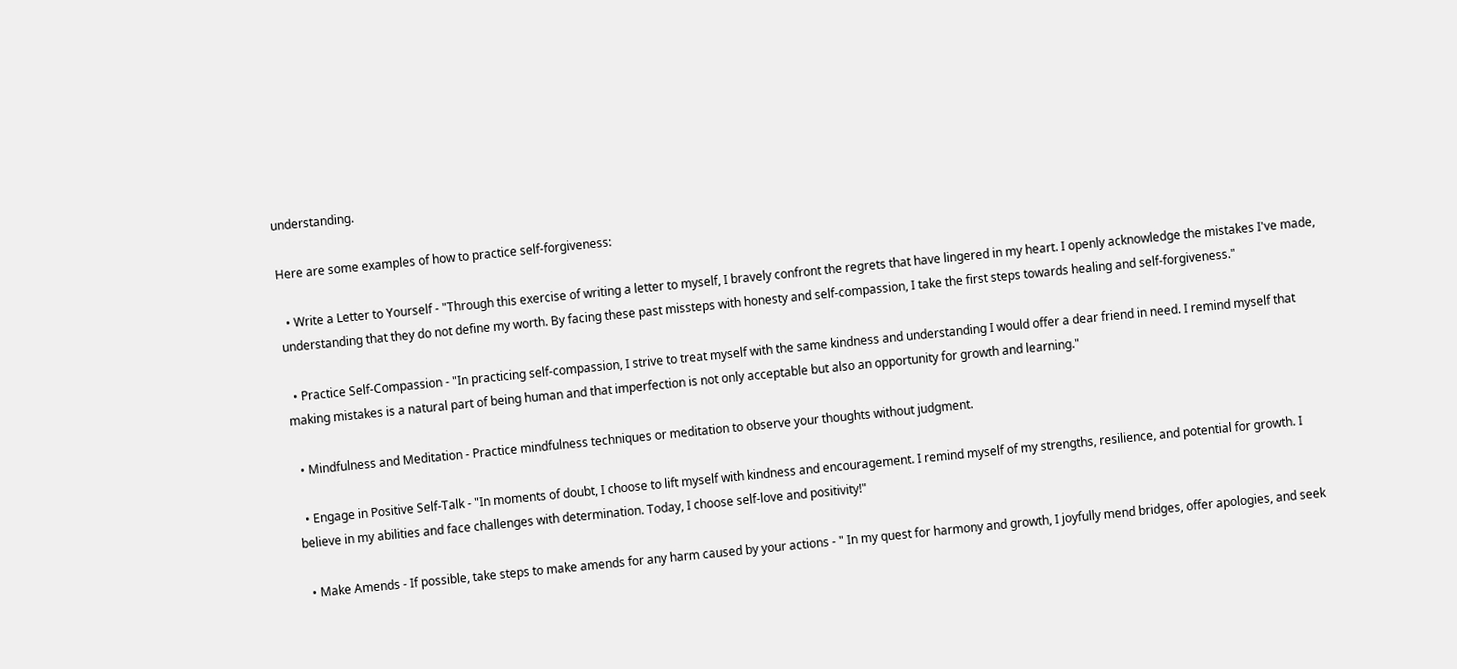understanding.

Here are some examples of how to practice self-forgiveness:

  • Write a Letter to Yourself - "Through this exercise of writing a letter to myself, I bravely confront the regrets that have lingered in my heart. I openly acknowledge the mistakes I've made, understanding that they do not define my worth. By facing these past missteps with honesty and self-compassion, I take the first steps towards healing and self-forgiveness."

  • Practice Self-Compassion - "In practicing self-compassion, I strive to treat myself with the same kindness and understanding I would offer a dear friend in need. I remind myself that making mistakes is a natural part of being human and that imperfection is not only acceptable but also an opportunity for growth and learning."

  • Mindfulness and Meditation - Practice mindfulness techniques or meditation to observe your thoughts without judgment.

  • Engage in Positive Self-Talk - "In moments of doubt, I choose to lift myself with kindness and encouragement. I remind myself of my strengths, resilience, and potential for growth. I believe in my abilities and face challenges with determination. Today, I choose self-love and positivity!"

  • Make Amends - If possible, take steps to make amends for any harm caused by your actions - " In my quest for harmony and growth, I joyfully mend bridges, offer apologies, and seek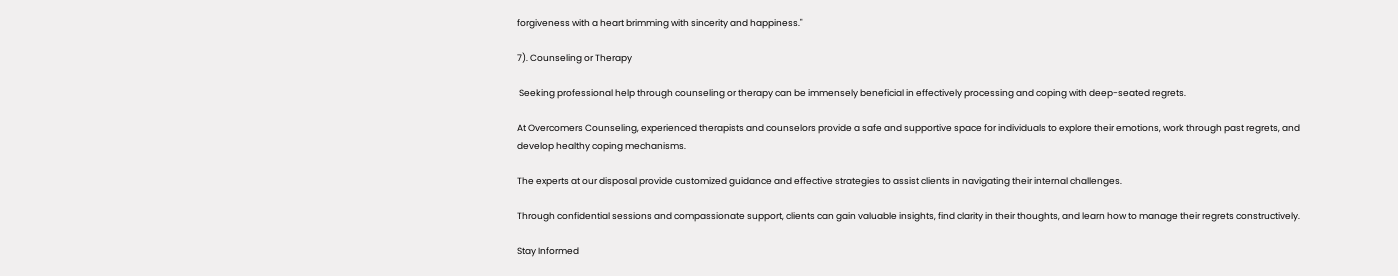forgiveness with a heart brimming with sincerity and happiness."

7). Counseling or Therapy

 Seeking professional help through counseling or therapy can be immensely beneficial in effectively processing and coping with deep-seated regrets.

At Overcomers Counseling, experienced therapists and counselors provide a safe and supportive space for individuals to explore their emotions, work through past regrets, and develop healthy coping mechanisms.

The experts at our disposal provide customized guidance and effective strategies to assist clients in navigating their internal challenges.

Through confidential sessions and compassionate support, clients can gain valuable insights, find clarity in their thoughts, and learn how to manage their regrets constructively.

Stay Informed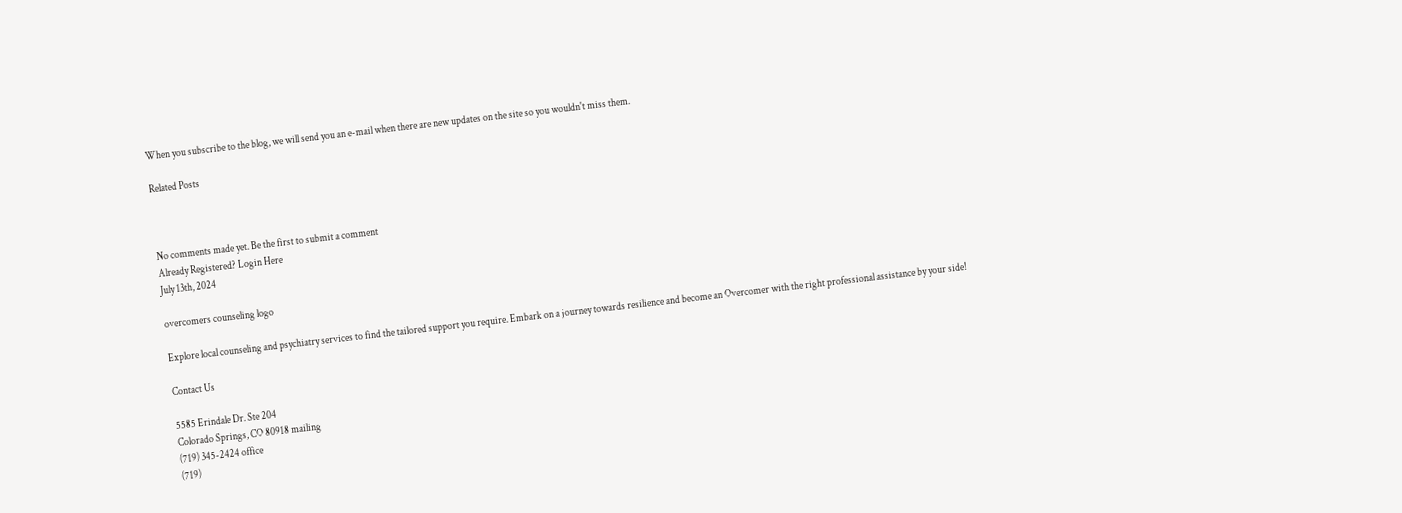When you subscribe to the blog, we will send you an e-mail when there are new updates on the site so you wouldn't miss them.

Related Posts



No comments made yet. Be the first to submit a comment
Already Registered? Login Here
July 13th, 2024

overcomers counseling logo

Explore local counseling and psychiatry services to find the tailored support you require. Embark on a journey towards resilience and become an Overcomer with the right professional assistance by your side!

Contact Us

5585 Erindale Dr. Ste 204
Colorado Springs, CO 80918 mailing
(719) 345-2424 office
(719)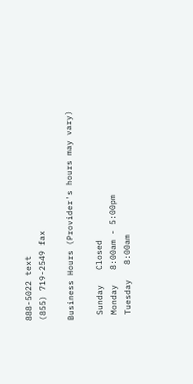888-5022 text
(855) 719-2549 fax

Business Hours (Provider's hours may vary)

 Sunday   Closed
 Monday   8:00am - 5:00pm
 Tuesday   8:00am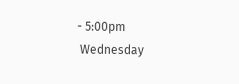- 5:00pm
 Wednesday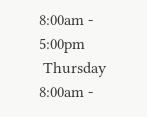8:00am - 5:00pm
 Thursday   8:00am -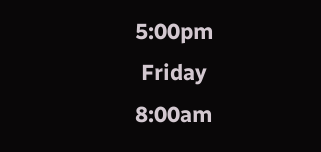5:00pm
 Friday   8:00am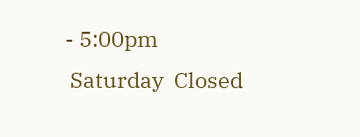- 5:00pm
 Saturday  Closed